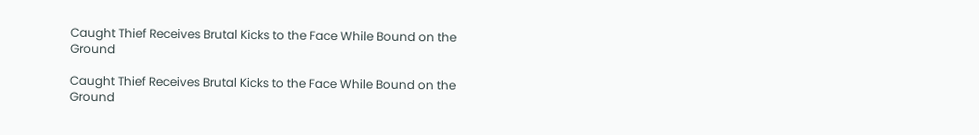Caught Thief Receives Brutal Kicks to the Face While Bound on the Ground

Caught Thief Receives Brutal Kicks to the Face While Bound on the Ground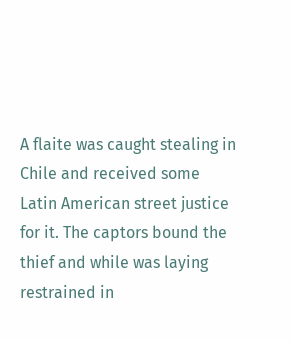A flaite was caught stealing in Chile and received some Latin American street justice for it. The captors bound the thief and while was laying restrained in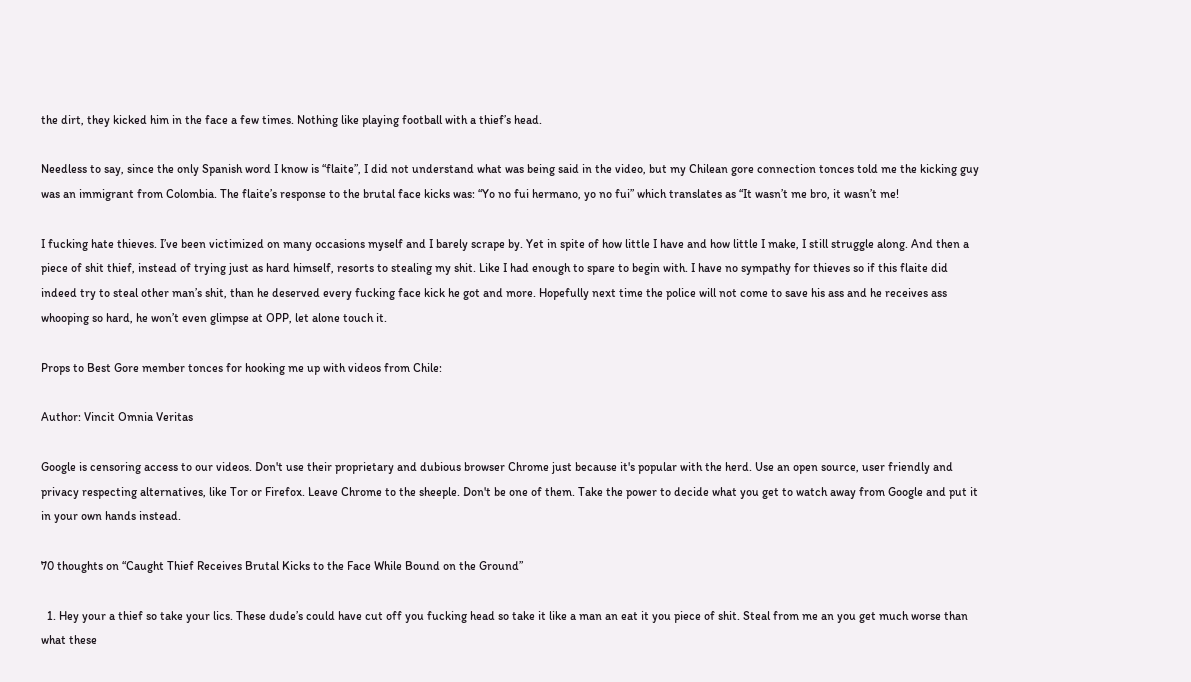the dirt, they kicked him in the face a few times. Nothing like playing football with a thief’s head.

Needless to say, since the only Spanish word I know is “flaite”, I did not understand what was being said in the video, but my Chilean gore connection tonces told me the kicking guy was an immigrant from Colombia. The flaite’s response to the brutal face kicks was: “Yo no fui hermano, yo no fui” which translates as “It wasn’t me bro, it wasn’t me!

I fucking hate thieves. I’ve been victimized on many occasions myself and I barely scrape by. Yet in spite of how little I have and how little I make, I still struggle along. And then a piece of shit thief, instead of trying just as hard himself, resorts to stealing my shit. Like I had enough to spare to begin with. I have no sympathy for thieves so if this flaite did indeed try to steal other man’s shit, than he deserved every fucking face kick he got and more. Hopefully next time the police will not come to save his ass and he receives ass whooping so hard, he won’t even glimpse at OPP, let alone touch it.

Props to Best Gore member tonces for hooking me up with videos from Chile:

Author: Vincit Omnia Veritas

Google is censoring access to our videos. Don't use their proprietary and dubious browser Chrome just because it's popular with the herd. Use an open source, user friendly and privacy respecting alternatives, like Tor or Firefox. Leave Chrome to the sheeple. Don't be one of them. Take the power to decide what you get to watch away from Google and put it in your own hands instead.

70 thoughts on “Caught Thief Receives Brutal Kicks to the Face While Bound on the Ground”

  1. Hey your a thief so take your lics. These dude’s could have cut off you fucking head so take it like a man an eat it you piece of shit. Steal from me an you get much worse than what these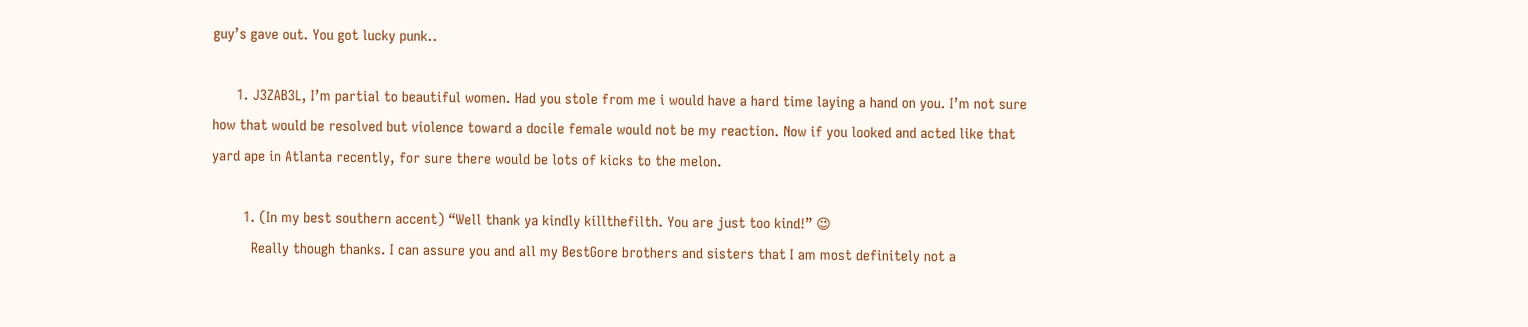guy’s gave out. You got lucky punk..

      1. J3ZAB3L, I’m partial to beautiful women. Had you stole from me i would have a hard time laying a hand on you. I’m not sure how that would be resolved but violence toward a docile female would not be my reaction. Now if you looked and acted like that yard ape in Atlanta recently, for sure there would be lots of kicks to the melon.

        1. (In my best southern accent) “Well thank ya kindly killthefilth. You are just too kind!” 😉
          Really though thanks. I can assure you and all my BestGore brothers and sisters that I am most definitely not a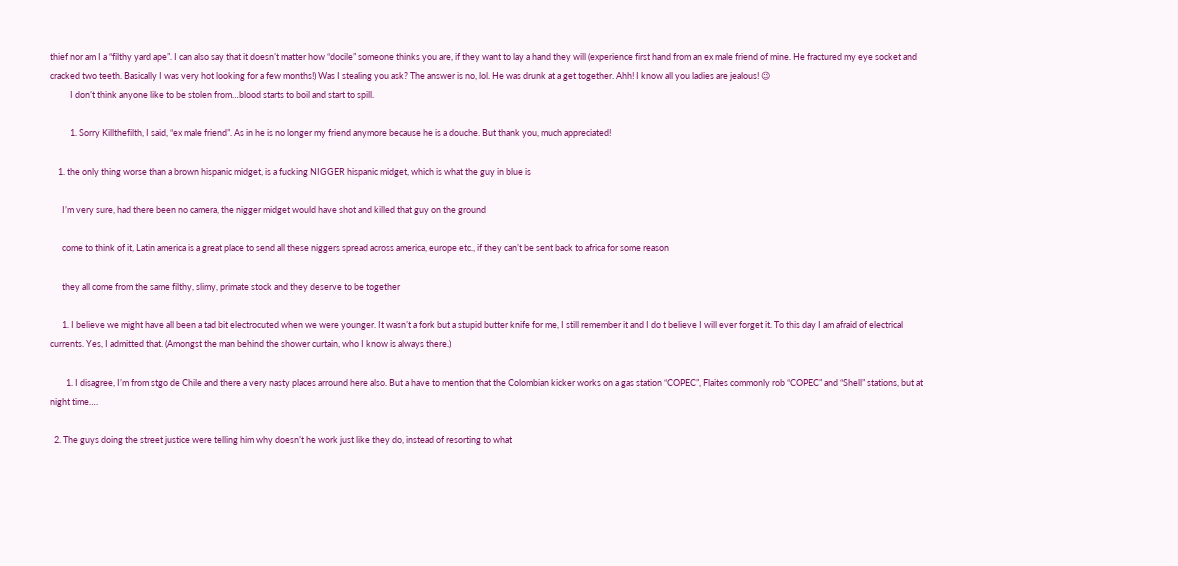thief nor am I a “filthy yard ape”. I can also say that it doesn’t matter how “docile” someone thinks you are, if they want to lay a hand they will (experience first hand from an ex male friend of mine. He fractured my eye socket and cracked two teeth. Basically I was very hot looking for a few months!) Was I stealing you ask? The answer is no, lol. He was drunk at a get together. Ahh! I know all you ladies are jealous! 😉
          I don’t think anyone like to be stolen from…blood starts to boil and start to spill.

          1. Sorry Killthefilth, I said, “ex male friend”. As in he is no longer my friend anymore because he is a douche. But thank you, much appreciated!

    1. the only thing worse than a brown hispanic midget, is a fucking NIGGER hispanic midget, which is what the guy in blue is

      I’m very sure, had there been no camera, the nigger midget would have shot and killed that guy on the ground

      come to think of it, Latin america is a great place to send all these niggers spread across america, europe etc., if they can’t be sent back to africa for some reason

      they all come from the same filthy, slimy, primate stock and they deserve to be together

      1. I believe we might have all been a tad bit electrocuted when we were younger. It wasn’t a fork but a stupid butter knife for me, I still remember it and I do t believe I will ever forget it. To this day I am afraid of electrical currents. Yes, I admitted that. (Amongst the man behind the shower curtain, who I know is always there.)

        1. I disagree, I’m from stgo de Chile and there a very nasty places arround here also. But a have to mention that the Colombian kicker works on a gas station “COPEC”, Flaites commonly rob “COPEC” and “Shell” stations, but at night time….

  2. The guys doing the street justice were telling him why doesn’t he work just like they do, instead of resorting to what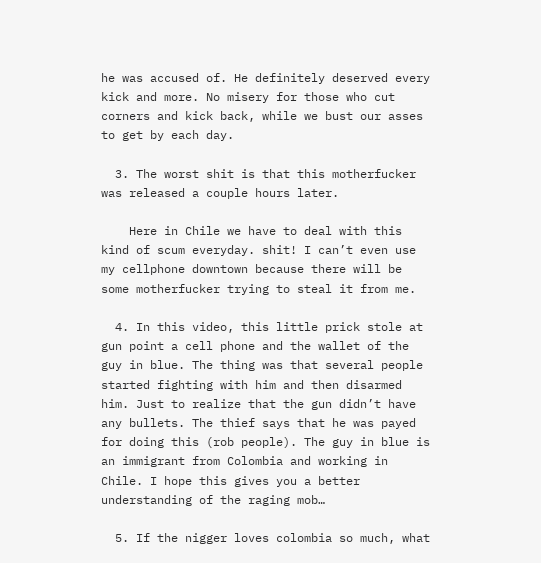he was accused of. He definitely deserved every kick and more. No misery for those who cut corners and kick back, while we bust our asses to get by each day.

  3. The worst shit is that this motherfucker was released a couple hours later.

    Here in Chile we have to deal with this kind of scum everyday. shit! I can’t even use my cellphone downtown because there will be some motherfucker trying to steal it from me.

  4. In this video, this little prick stole at gun point a cell phone and the wallet of the guy in blue. The thing was that several people started fighting with him and then disarmed him. Just to realize that the gun didn’t have any bullets. The thief says that he was payed for doing this (rob people). The guy in blue is an immigrant from Colombia and working in Chile. I hope this gives you a better understanding of the raging mob…

  5. If the nigger loves colombia so much, what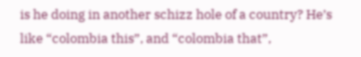is he doing in another schizz hole of a country? He’s like “colombia this”, and “colombia that”,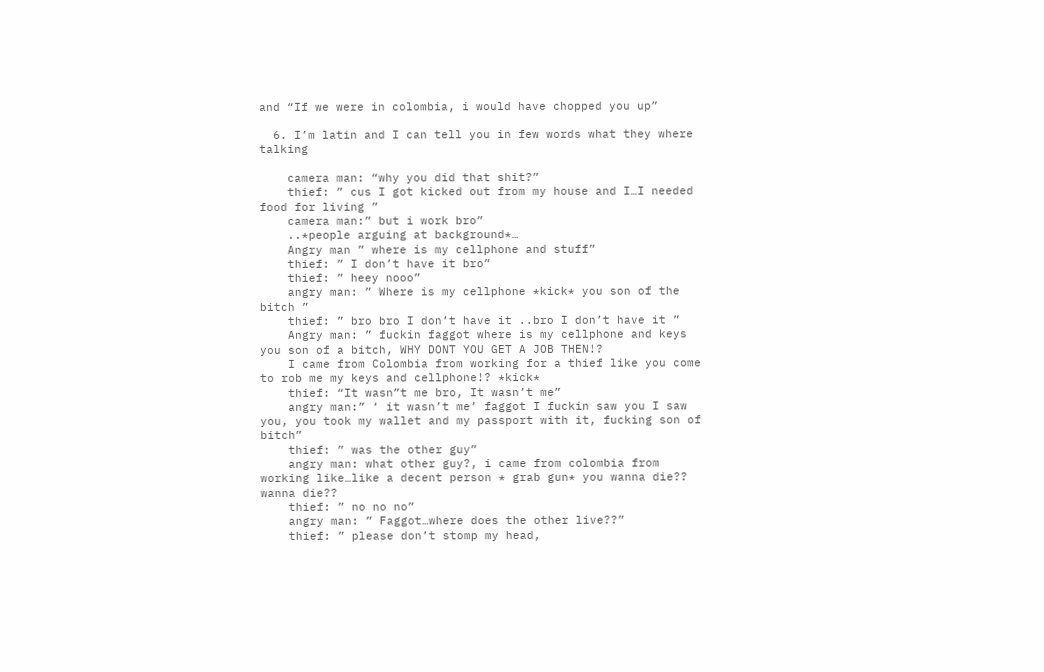and “If we were in colombia, i would have chopped you up”

  6. I’m latin and I can tell you in few words what they where talking

    camera man: “why you did that shit?”
    thief: ” cus I got kicked out from my house and I…I needed food for living ”
    camera man:” but i work bro”
    ..*people arguing at background*…
    Angry man ” where is my cellphone and stuff”
    thief: ” I don’t have it bro”
    thief: ” heey nooo”
    angry man: ” Where is my cellphone *kick* you son of the bitch ”
    thief: ” bro bro I don’t have it ..bro I don’t have it ”
    Angry man: ” fuckin faggot where is my cellphone and keys you son of a bitch, WHY DONT YOU GET A JOB THEN!?
    I came from Colombia from working for a thief like you come to rob me my keys and cellphone!? *kick*
    thief: “It wasn”t me bro, It wasn’t me”
    angry man:” ‘ it wasn’t me’ faggot I fuckin saw you I saw you, you took my wallet and my passport with it, fucking son of bitch”
    thief: ” was the other guy”
    angry man: what other guy?, i came from colombia from working like…like a decent person * grab gun* you wanna die?? wanna die??
    thief: ” no no no”
    angry man: ” Faggot…where does the other live??”
    thief: ” please don’t stomp my head,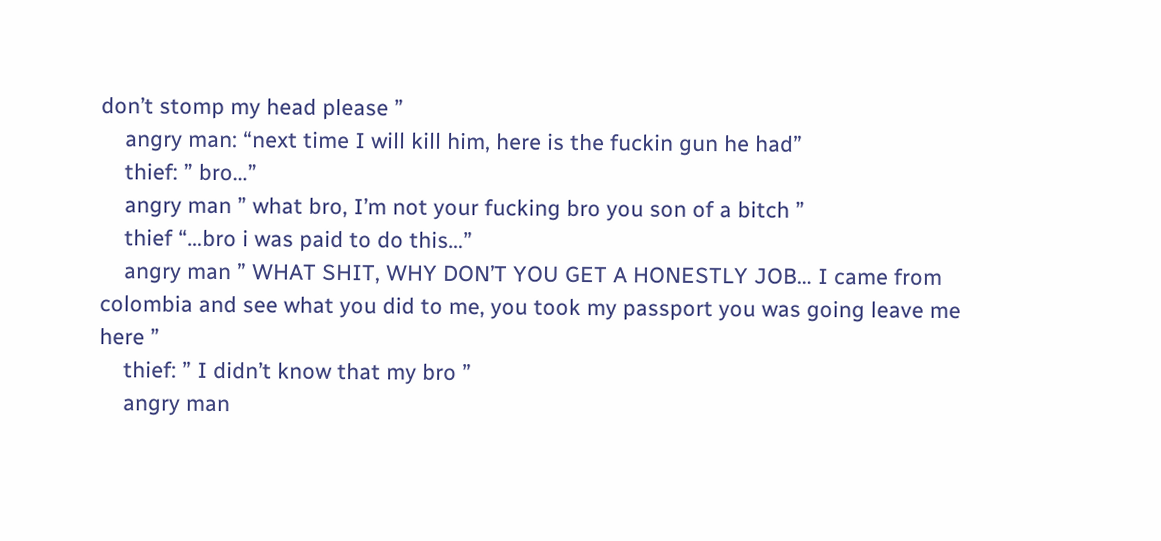don’t stomp my head please ”
    angry man: “next time I will kill him, here is the fuckin gun he had”
    thief: ” bro…”
    angry man ” what bro, I’m not your fucking bro you son of a bitch ”
    thief “…bro i was paid to do this…”
    angry man ” WHAT SHIT, WHY DON’T YOU GET A HONESTLY JOB… I came from colombia and see what you did to me, you took my passport you was going leave me here ”
    thief: ” I didn’t know that my bro ”
    angry man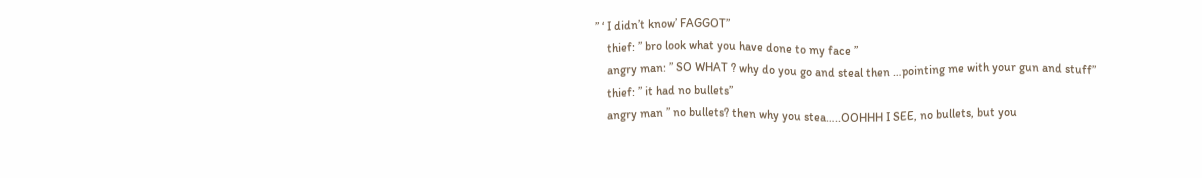” ‘ I didn’t know’ FAGGOT”
    thief: ” bro look what you have done to my face ”
    angry man: ” SO WHAT ? why do you go and steal then …pointing me with your gun and stuff”
    thief: ” it had no bullets”
    angry man ” no bullets? then why you stea…..OOHHH I SEE, no bullets, but you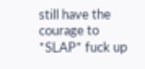still have the courage to *SLAP* fuck up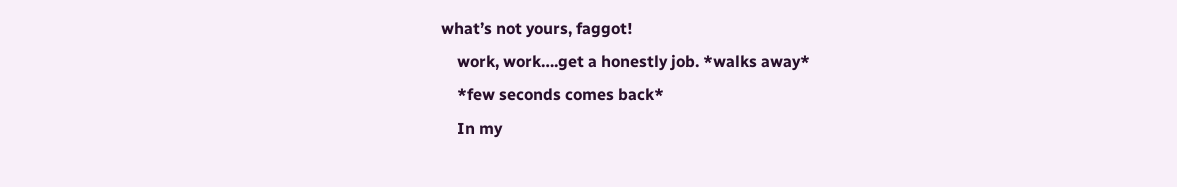what’s not yours, faggot!
    work, work….get a honestly job. *walks away*
    *few seconds comes back*
    In my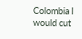Colombia I would cut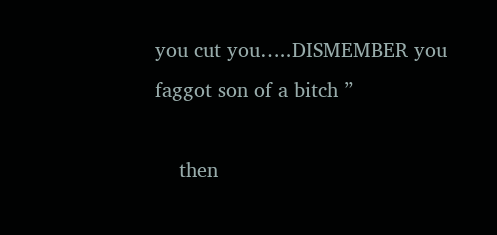you cut you…..DISMEMBER you faggot son of a bitch ”

    then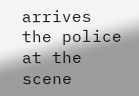arrives the police at the scene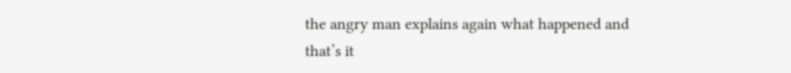the angry man explains again what happened and that’s it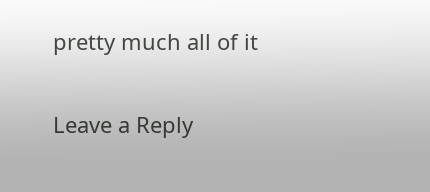pretty much all of it

Leave a Reply